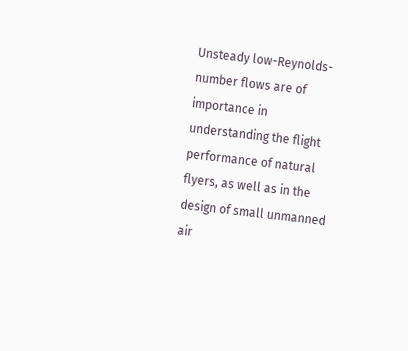Unsteady low-Reynolds-number flows are of importance in understanding the flight performance of natural flyers, as well as in the design of small unmanned air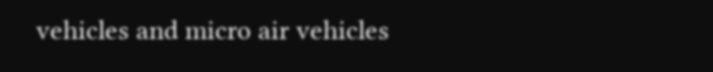vehicles and micro air vehicles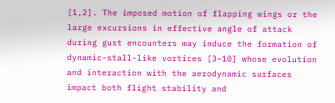[1,2]. The imposed motion of flapping wings or the large excursions in effective angle of attack during gust encounters may induce the formation of dynamic-stall-like vortices [3–10] whose evolution and interaction with the aerodynamic surfaces impact both flight stability and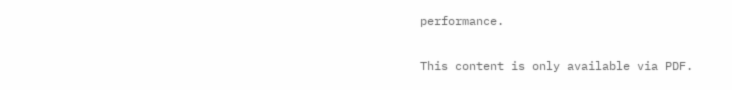performance.

This content is only available via PDF.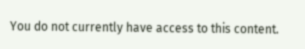You do not currently have access to this content.